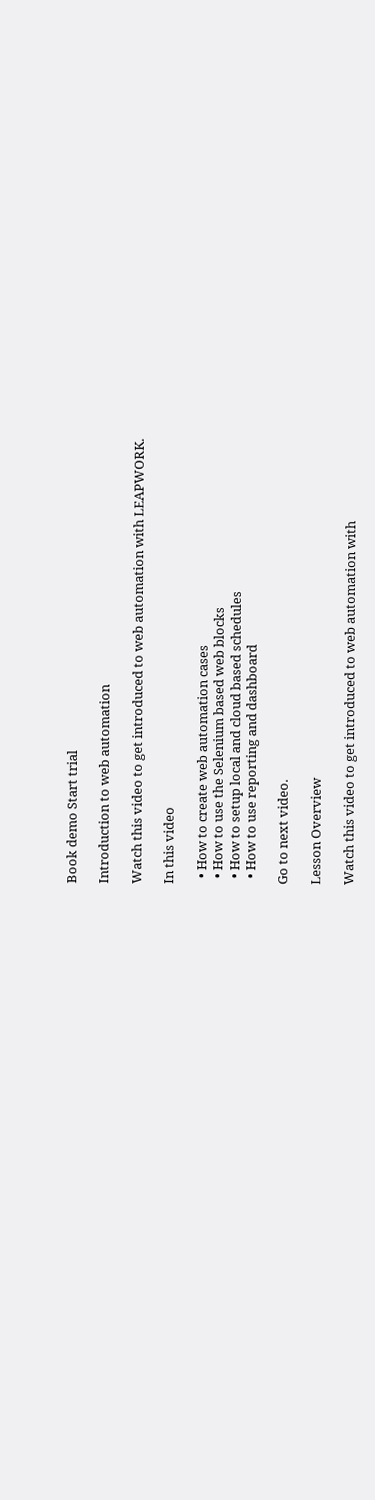Book demo Start trial

Introduction to web automation

Watch this video to get introduced to web automation with LEAPWORK.

In this video

  • How to create web automation cases
  • How to use the Selenium based web blocks
  • How to setup local and cloud based schedules
  • How to use reporting and dashboard

Go to next video.

Lesson Overview

Watch this video to get introduced to web automation with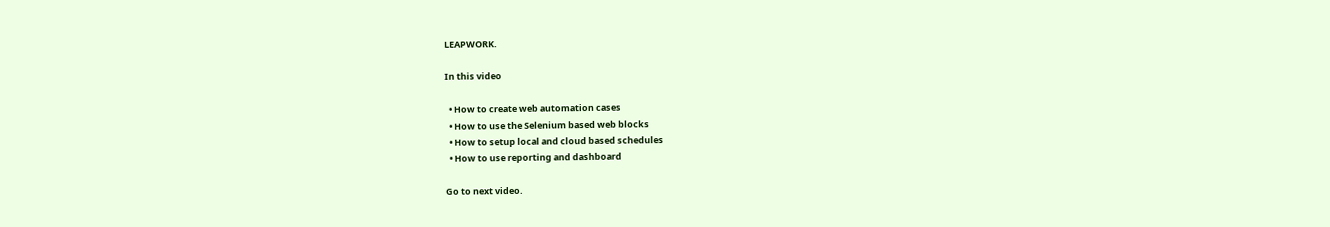LEAPWORK.

In this video

  • How to create web automation cases
  • How to use the Selenium based web blocks
  • How to setup local and cloud based schedules
  • How to use reporting and dashboard

Go to next video.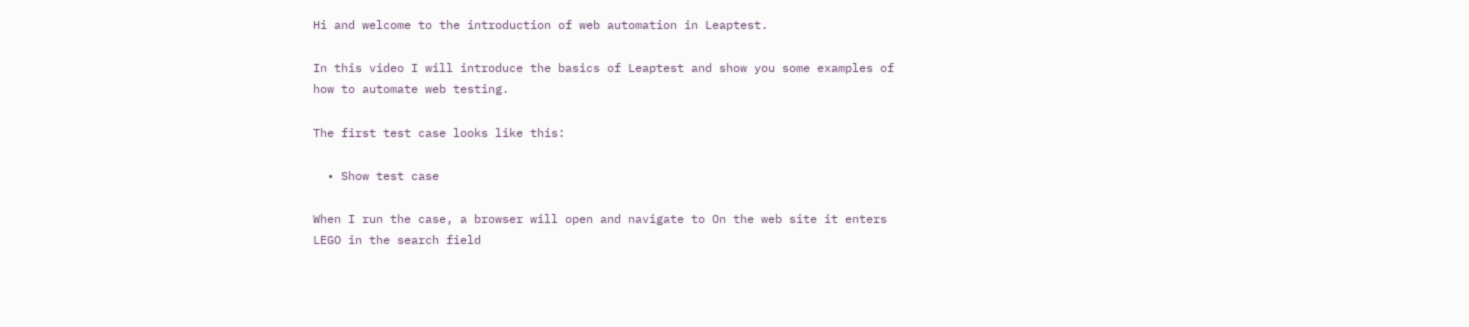Hi and welcome to the introduction of web automation in Leaptest.

In this video I will introduce the basics of Leaptest and show you some examples of how to automate web testing.

The first test case looks like this:

  • Show test case

When I run the case, a browser will open and navigate to On the web site it enters LEGO in the search field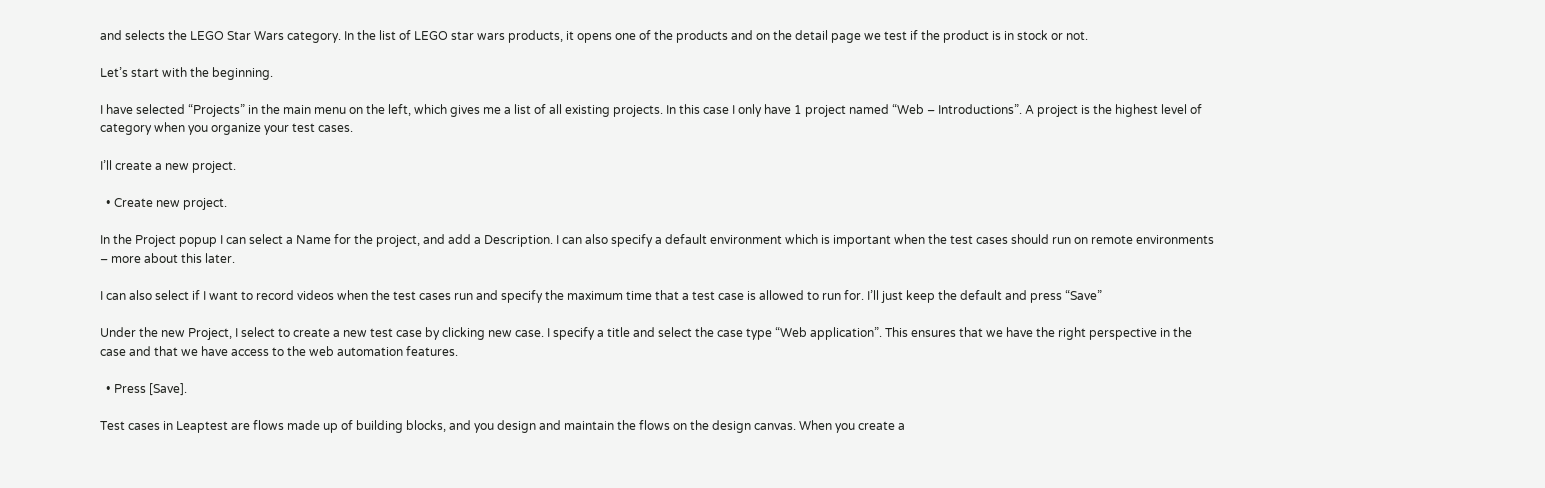and selects the LEGO Star Wars category. In the list of LEGO star wars products, it opens one of the products and on the detail page we test if the product is in stock or not.

Let’s start with the beginning.

I have selected “Projects” in the main menu on the left, which gives me a list of all existing projects. In this case I only have 1 project named “Web – Introductions”. A project is the highest level of category when you organize your test cases.

I’ll create a new project.

  • Create new project.

In the Project popup I can select a Name for the project, and add a Description. I can also specify a default environment which is important when the test cases should run on remote environments – more about this later.

I can also select if I want to record videos when the test cases run and specify the maximum time that a test case is allowed to run for. I’ll just keep the default and press “Save”

Under the new Project, I select to create a new test case by clicking new case. I specify a title and select the case type “Web application”. This ensures that we have the right perspective in the case and that we have access to the web automation features.

  • Press [Save].

Test cases in Leaptest are flows made up of building blocks, and you design and maintain the flows on the design canvas. When you create a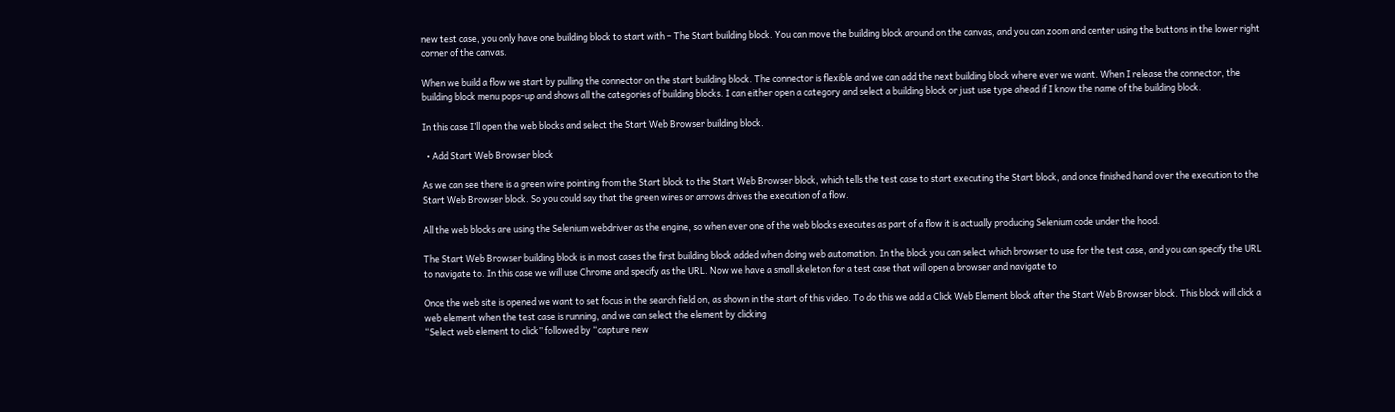new test case, you only have one building block to start with – The Start building block. You can move the building block around on the canvas, and you can zoom and center using the buttons in the lower right corner of the canvas.

When we build a flow we start by pulling the connector on the start building block. The connector is flexible and we can add the next building block where ever we want. When I release the connector, the building block menu pops-up and shows all the categories of building blocks. I can either open a category and select a building block or just use type ahead if I know the name of the building block.

In this case I’ll open the web blocks and select the Start Web Browser building block.

  • Add Start Web Browser block

As we can see there is a green wire pointing from the Start block to the Start Web Browser block, which tells the test case to start executing the Start block, and once finished hand over the execution to the Start Web Browser block. So you could say that the green wires or arrows drives the execution of a flow.

All the web blocks are using the Selenium webdriver as the engine, so when ever one of the web blocks executes as part of a flow it is actually producing Selenium code under the hood.

The Start Web Browser building block is in most cases the first building block added when doing web automation. In the block you can select which browser to use for the test case, and you can specify the URL to navigate to. In this case we will use Chrome and specify as the URL. Now we have a small skeleton for a test case that will open a browser and navigate to

Once the web site is opened we want to set focus in the search field on, as shown in the start of this video. To do this we add a Click Web Element block after the Start Web Browser block. This block will click a web element when the test case is running, and we can select the element by clicking
“Select web element to click” followed by “capture new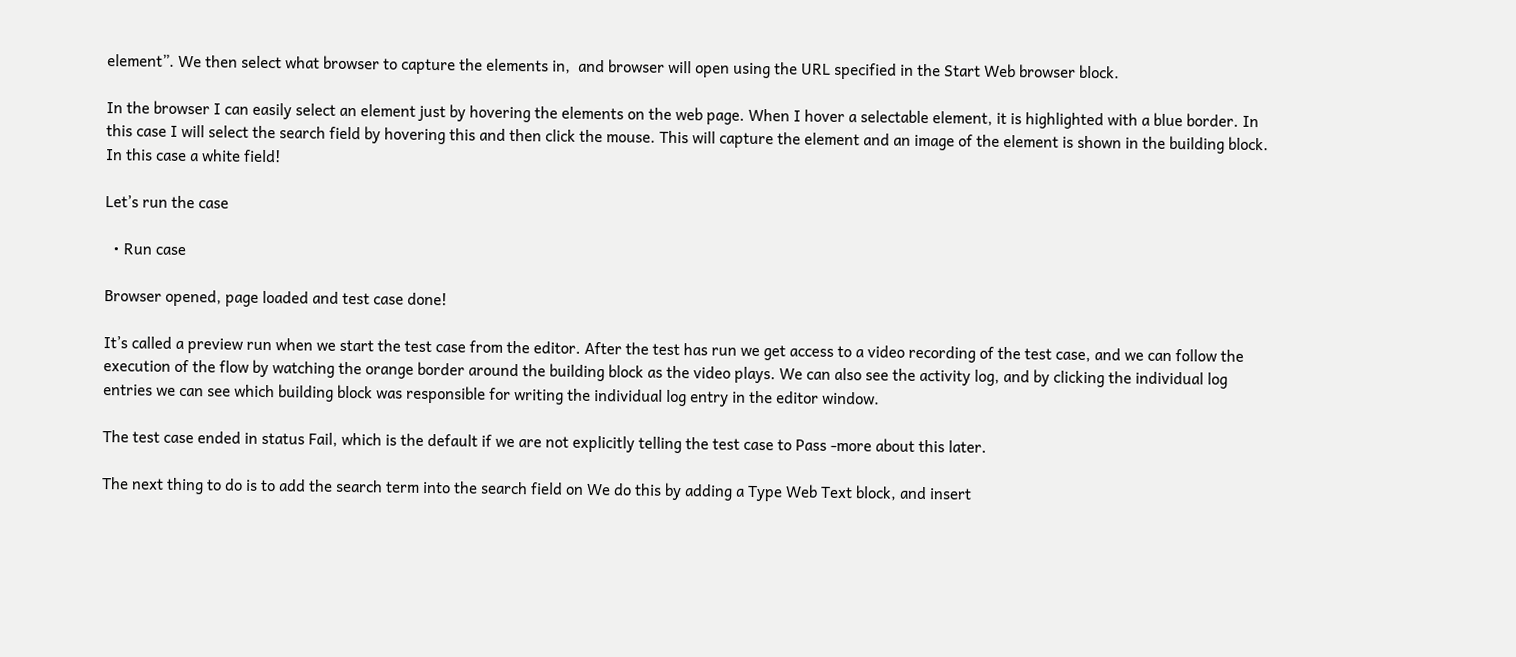element”. We then select what browser to capture the elements in,  and browser will open using the URL specified in the Start Web browser block.

In the browser I can easily select an element just by hovering the elements on the web page. When I hover a selectable element, it is highlighted with a blue border. In this case I will select the search field by hovering this and then click the mouse. This will capture the element and an image of the element is shown in the building block. In this case a white field!

Let’s run the case

  • Run case

Browser opened, page loaded and test case done!

It’s called a preview run when we start the test case from the editor. After the test has run we get access to a video recording of the test case, and we can follow the execution of the flow by watching the orange border around the building block as the video plays. We can also see the activity log, and by clicking the individual log entries we can see which building block was responsible for writing the individual log entry in the editor window.

The test case ended in status Fail, which is the default if we are not explicitly telling the test case to Pass -more about this later.

The next thing to do is to add the search term into the search field on We do this by adding a Type Web Text block, and insert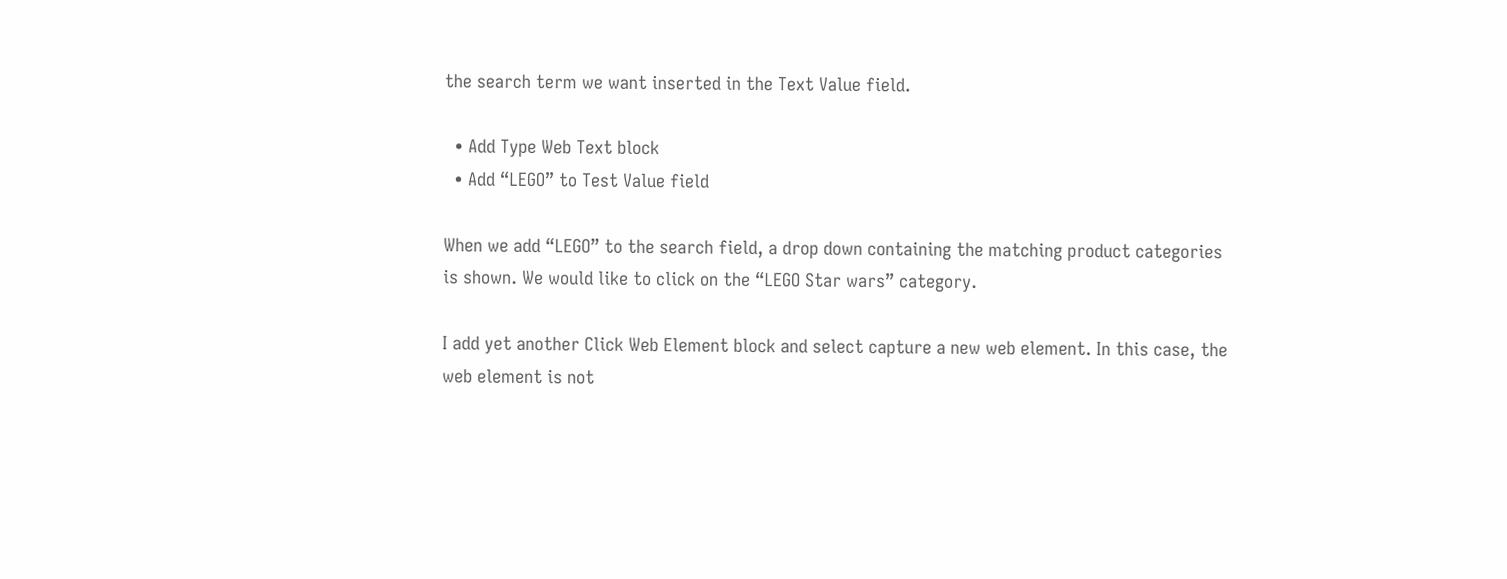the search term we want inserted in the Text Value field.

  • Add Type Web Text block
  • Add “LEGO” to Test Value field

When we add “LEGO” to the search field, a drop down containing the matching product categories is shown. We would like to click on the “LEGO Star wars” category.

I add yet another Click Web Element block and select capture a new web element. In this case, the web element is not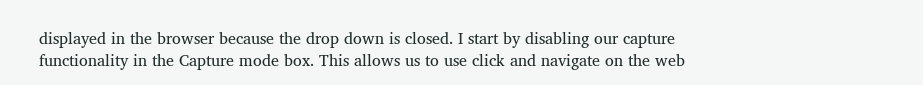displayed in the browser because the drop down is closed. I start by disabling our capture functionality in the Capture mode box. This allows us to use click and navigate on the web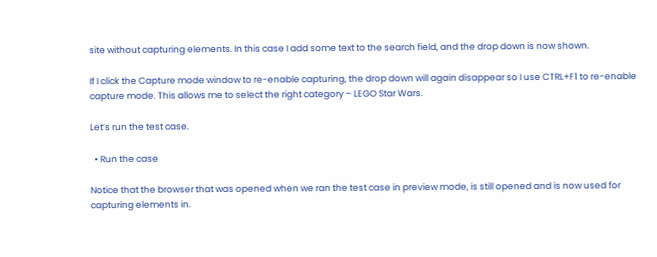site without capturing elements. In this case I add some text to the search field, and the drop down is now shown.

If I click the Capture mode window to re-enable capturing, the drop down will again disappear so I use CTRL+F1 to re-enable capture mode. This allows me to select the right category – LEGO Star Wars.

Let’s run the test case.

  • Run the case

Notice that the browser that was opened when we ran the test case in preview mode, is still opened and is now used for capturing elements in.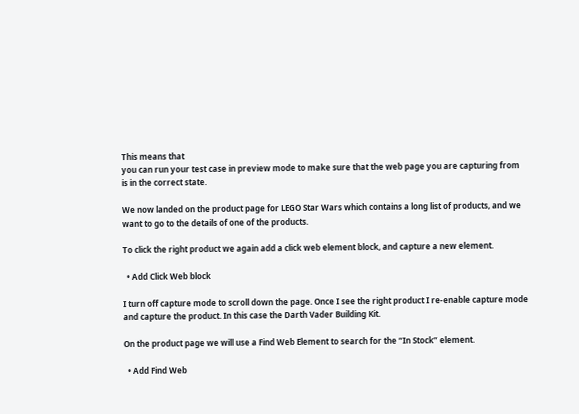This means that
you can run your test case in preview mode to make sure that the web page you are capturing from is in the correct state.

We now landed on the product page for LEGO Star Wars which contains a long list of products, and we want to go to the details of one of the products.

To click the right product we again add a click web element block, and capture a new element.

  • Add Click Web block

I turn off capture mode to scroll down the page. Once I see the right product I re-enable capture mode and capture the product. In this case the Darth Vader Building Kit.

On the product page we will use a Find Web Element to search for the “In Stock” element.

  • Add Find Web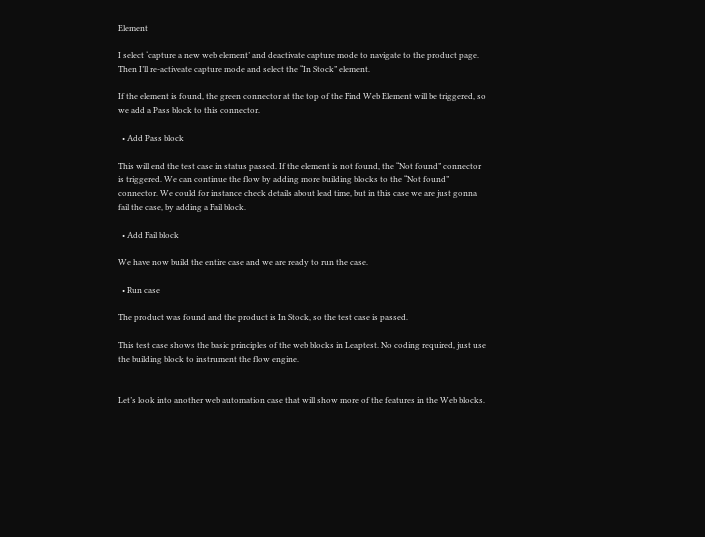Element

I select ‘capture a new web element’ and deactivate capture mode to navigate to the product page. Then I’ll re-activeate capture mode and select the “In Stock” element.

If the element is found, the green connector at the top of the Find Web Element will be triggered, so we add a Pass block to this connector.

  • Add Pass block

This will end the test case in status passed. If the element is not found, the “Not found” connector is triggered. We can continue the flow by adding more building blocks to the “Not found” connector. We could for instance check details about lead time, but in this case we are just gonna fail the case, by adding a Fail block.

  • Add Fail block

We have now build the entire case and we are ready to run the case.

  • Run case

The product was found and the product is In Stock, so the test case is passed.

This test case shows the basic principles of the web blocks in Leaptest. No coding required, just use the building block to instrument the flow engine.


Let’s look into another web automation case that will show more of the features in the Web blocks.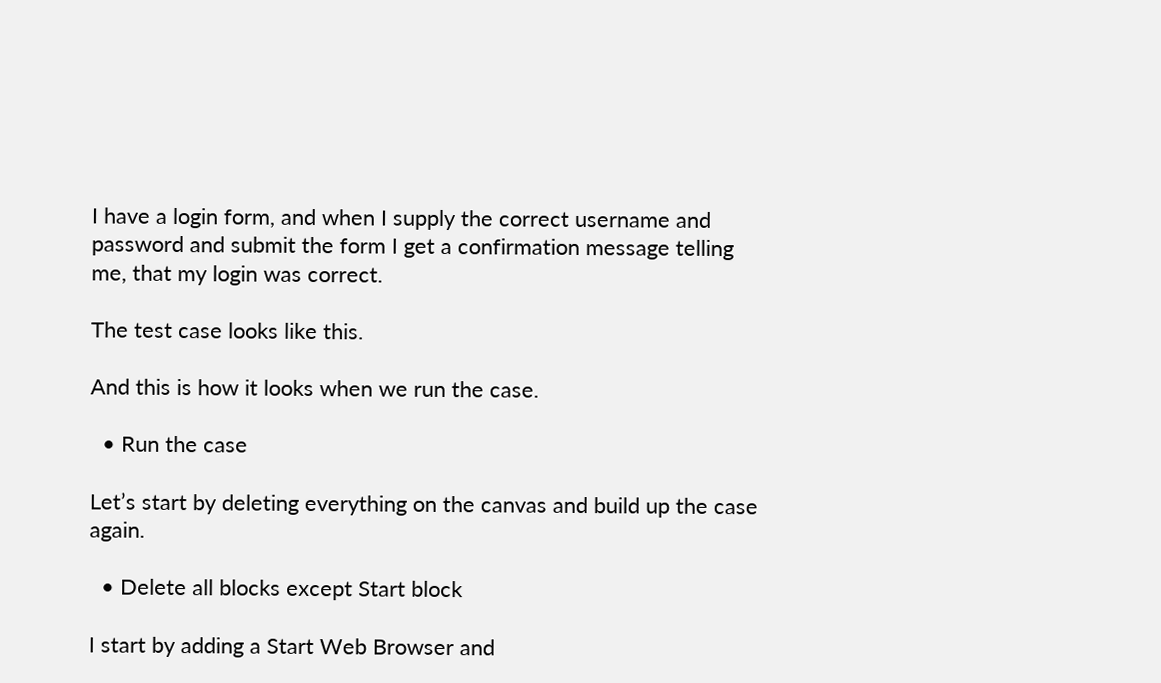I have a login form, and when I supply the correct username and password and submit the form I get a confirmation message telling me, that my login was correct.

The test case looks like this.

And this is how it looks when we run the case.

  • Run the case

Let’s start by deleting everything on the canvas and build up the case again.

  • Delete all blocks except Start block

I start by adding a Start Web Browser and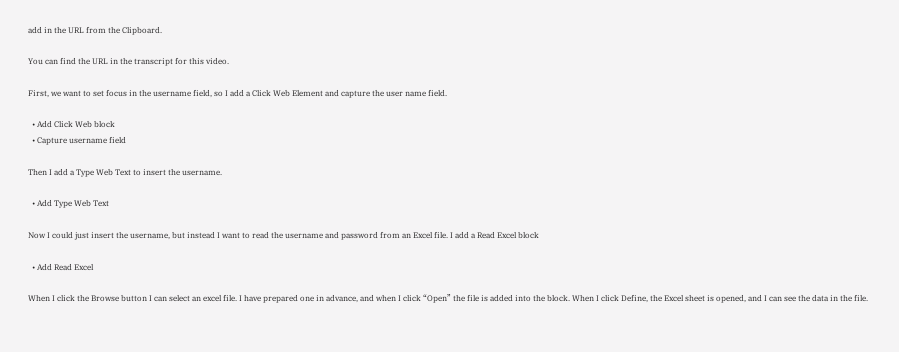add in the URL from the Clipboard.

You can find the URL in the transcript for this video.

First, we want to set focus in the username field, so I add a Click Web Element and capture the user name field.

  • Add Click Web block
  • Capture username field

Then I add a Type Web Text to insert the username.

  • Add Type Web Text

Now I could just insert the username, but instead I want to read the username and password from an Excel file. I add a Read Excel block

  • Add Read Excel

When I click the Browse button I can select an excel file. I have prepared one in advance, and when I click “Open” the file is added into the block. When I click Define, the Excel sheet is opened, and I can see the data in the file.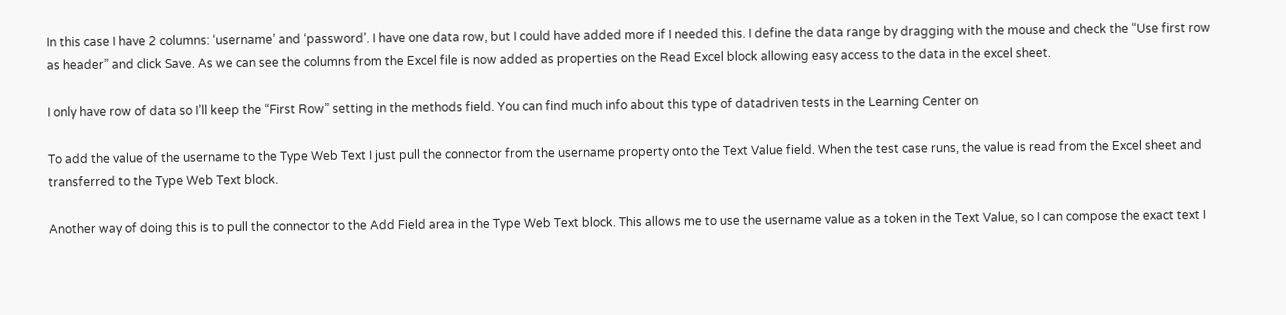In this case I have 2 columns: ‘username’ and ‘password’. I have one data row, but I could have added more if I needed this. I define the data range by dragging with the mouse and check the “Use first row as header” and click Save. As we can see the columns from the Excel file is now added as properties on the Read Excel block allowing easy access to the data in the excel sheet.

I only have row of data so I’ll keep the “First Row” setting in the methods field. You can find much info about this type of datadriven tests in the Learning Center on

To add the value of the username to the Type Web Text I just pull the connector from the username property onto the Text Value field. When the test case runs, the value is read from the Excel sheet and transferred to the Type Web Text block.

Another way of doing this is to pull the connector to the Add Field area in the Type Web Text block. This allows me to use the username value as a token in the Text Value, so I can compose the exact text I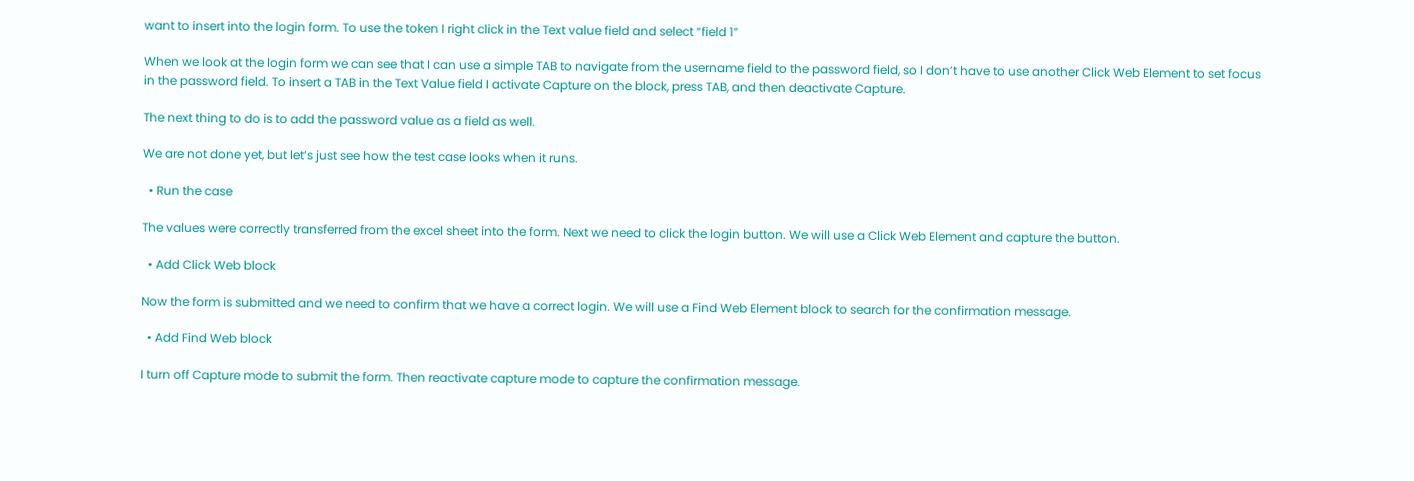want to insert into the login form. To use the token I right click in the Text value field and select “field 1”

When we look at the login form we can see that I can use a simple TAB to navigate from the username field to the password field, so I don’t have to use another Click Web Element to set focus in the password field. To insert a TAB in the Text Value field I activate Capture on the block, press TAB, and then deactivate Capture.

The next thing to do is to add the password value as a field as well.

We are not done yet, but let’s just see how the test case looks when it runs.

  • Run the case

The values were correctly transferred from the excel sheet into the form. Next we need to click the login button. We will use a Click Web Element and capture the button.

  • Add Click Web block

Now the form is submitted and we need to confirm that we have a correct login. We will use a Find Web Element block to search for the confirmation message.

  • Add Find Web block

I turn off Capture mode to submit the form. Then reactivate capture mode to capture the confirmation message.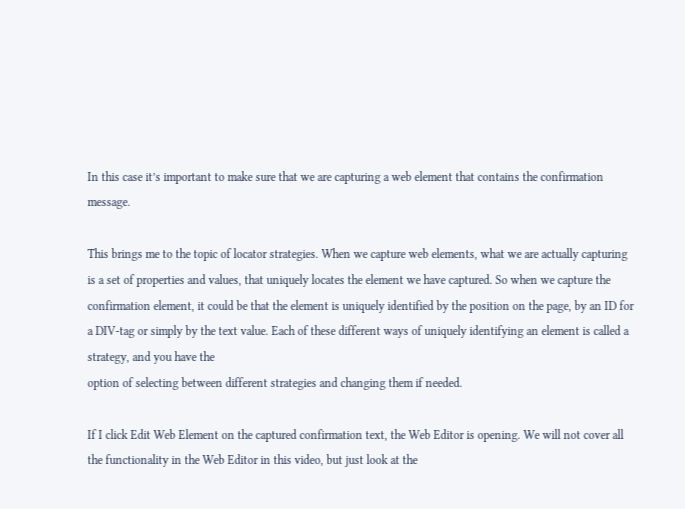In this case it’s important to make sure that we are capturing a web element that contains the confirmation message.

This brings me to the topic of locator strategies. When we capture web elements, what we are actually capturing is a set of properties and values, that uniquely locates the element we have captured. So when we capture the confirmation element, it could be that the element is uniquely identified by the position on the page, by an ID for a DIV-tag or simply by the text value. Each of these different ways of uniquely identifying an element is called a strategy, and you have the
option of selecting between different strategies and changing them if needed.

If I click Edit Web Element on the captured confirmation text, the Web Editor is opening. We will not cover all the functionality in the Web Editor in this video, but just look at the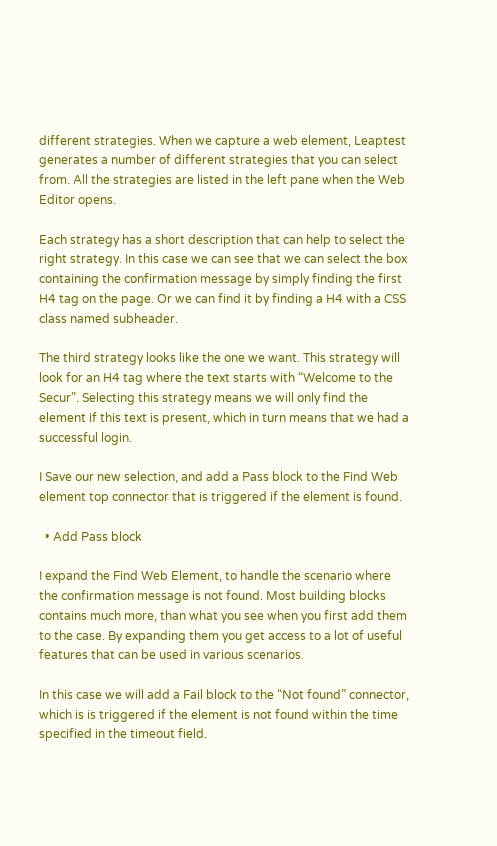different strategies. When we capture a web element, Leaptest generates a number of different strategies that you can select from. All the strategies are listed in the left pane when the Web Editor opens.

Each strategy has a short description that can help to select the right strategy. In this case we can see that we can select the box containing the confirmation message by simply finding the first H4 tag on the page. Or we can find it by finding a H4 with a CSS class named subheader.

The third strategy looks like the one we want. This strategy will look for an H4 tag where the text starts with “Welcome to the Secur”. Selecting this strategy means we will only find the element if this text is present, which in turn means that we had a successful login.

I Save our new selection, and add a Pass block to the Find Web element top connector that is triggered if the element is found.

  • Add Pass block

I expand the Find Web Element, to handle the scenario where the confirmation message is not found. Most building blocks contains much more, than what you see when you first add them to the case. By expanding them you get access to a lot of useful features that can be used in various scenarios.

In this case we will add a Fail block to the “Not found” connector, which is is triggered if the element is not found within the time specified in the timeout field.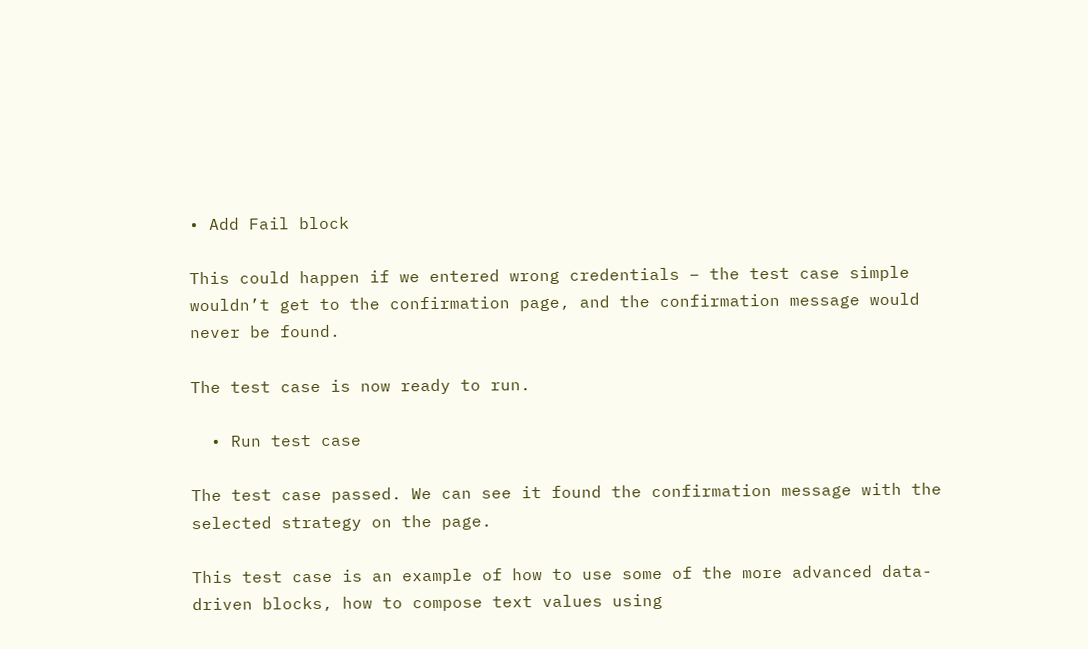• Add Fail block

This could happen if we entered wrong credentials – the test case simple wouldn’t get to the confirmation page, and the confirmation message would never be found.

The test case is now ready to run.

  • Run test case

The test case passed. We can see it found the confirmation message with the selected strategy on the page.

This test case is an example of how to use some of the more advanced data-driven blocks, how to compose text values using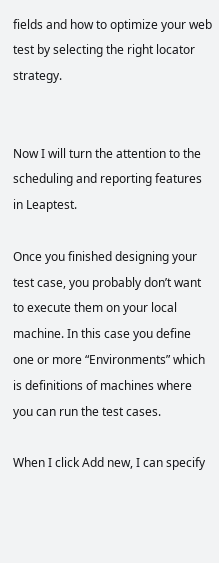fields and how to optimize your web test by selecting the right locator strategy.


Now I will turn the attention to the scheduling and reporting features in Leaptest.

Once you finished designing your test case, you probably don’t want to execute them on your local machine. In this case you define one or more “Environments” which is definitions of machines where you can run the test cases.

When I click Add new, I can specify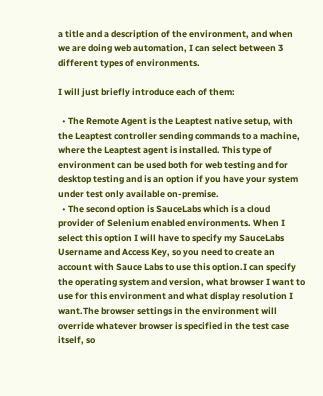a title and a description of the environment, and when we are doing web automation, I can select between 3 different types of environments.

I will just briefly introduce each of them:

  • The Remote Agent is the Leaptest native setup, with the Leaptest controller sending commands to a machine, where the Leaptest agent is installed. This type of environment can be used both for web testing and for desktop testing and is an option if you have your system under test only available on-premise.
  • The second option is SauceLabs which is a cloud provider of Selenium enabled environments. When I select this option I will have to specify my SauceLabs Username and Access Key, so you need to create an account with Sauce Labs to use this option.I can specify the operating system and version, what browser I want to use for this environment and what display resolution I want.The browser settings in the environment will override whatever browser is specified in the test case itself, so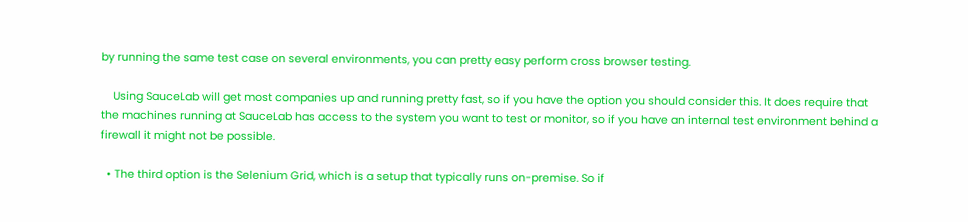by running the same test case on several environments, you can pretty easy perform cross browser testing.

    Using SauceLab will get most companies up and running pretty fast, so if you have the option you should consider this. It does require that the machines running at SauceLab has access to the system you want to test or monitor, so if you have an internal test environment behind a firewall it might not be possible.

  • The third option is the Selenium Grid, which is a setup that typically runs on-premise. So if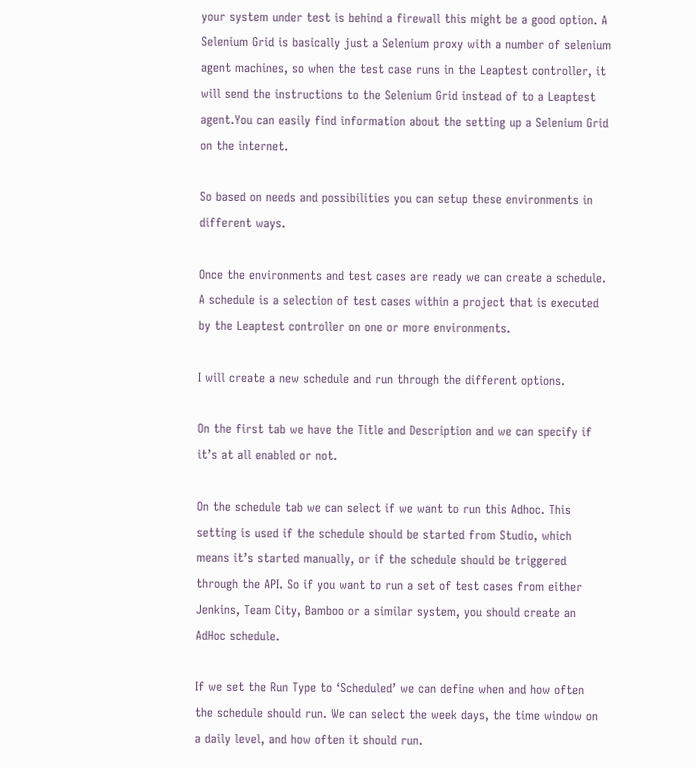your system under test is behind a firewall this might be a good option. A Selenium Grid is basically just a Selenium proxy with a number of selenium agent machines, so when the test case runs in the Leaptest controller, it will send the instructions to the Selenium Grid instead of to a Leaptest agent.You can easily find information about the setting up a Selenium Grid on the internet.

So based on needs and possibilities you can setup these environments in different ways.

Once the environments and test cases are ready we can create a schedule. A schedule is a selection of test cases within a project that is executed by the Leaptest controller on one or more environments.

I will create a new schedule and run through the different options.

On the first tab we have the Title and Description and we can specify if it’s at all enabled or not.

On the schedule tab we can select if we want to run this Adhoc. This setting is used if the schedule should be started from Studio, which means it’s started manually, or if the schedule should be triggered through the API. So if you want to run a set of test cases from either Jenkins, Team City, Bamboo or a similar system, you should create an AdHoc schedule.

If we set the Run Type to ‘Scheduled’ we can define when and how often the schedule should run. We can select the week days, the time window on a daily level, and how often it should run.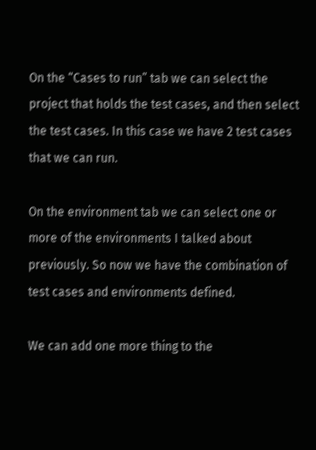On the “Cases to run” tab we can select the project that holds the test cases, and then select the test cases. In this case we have 2 test cases that we can run.

On the environment tab we can select one or more of the environments I talked about previously. So now we have the combination of test cases and environments defined.

We can add one more thing to the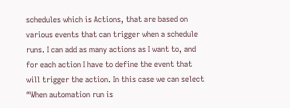schedules which is Actions, that are based on various events that can trigger when a schedule runs. I can add as many actions as I want to, and for each action I have to define the event that will trigger the action. In this case we can select “When automation run is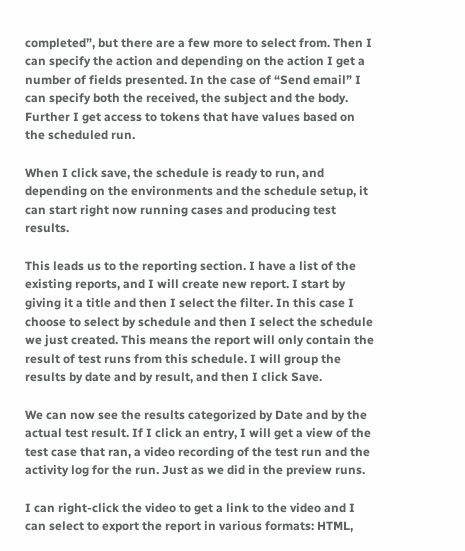completed”, but there are a few more to select from. Then I can specify the action and depending on the action I get a number of fields presented. In the case of “Send email” I can specify both the received, the subject and the body. Further I get access to tokens that have values based on the scheduled run.

When I click save, the schedule is ready to run, and depending on the environments and the schedule setup, it can start right now running cases and producing test results.

This leads us to the reporting section. I have a list of the existing reports, and I will create new report. I start by giving it a title and then I select the filter. In this case I choose to select by schedule and then I select the schedule we just created. This means the report will only contain the result of test runs from this schedule. I will group the results by date and by result, and then I click Save.

We can now see the results categorized by Date and by the actual test result. If I click an entry, I will get a view of the test case that ran, a video recording of the test run and the activity log for the run. Just as we did in the preview runs.

I can right-click the video to get a link to the video and I can select to export the report in various formats: HTML,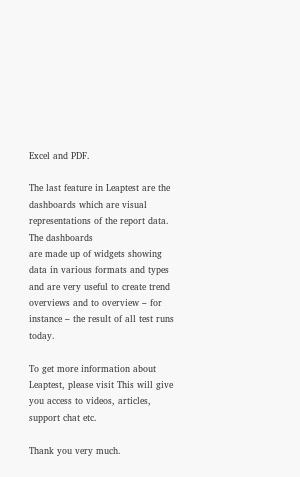Excel and PDF.

The last feature in Leaptest are the dashboards which are visual representations of the report data. The dashboards
are made up of widgets showing data in various formats and types and are very useful to create trend overviews and to overview – for instance – the result of all test runs today.

To get more information about Leaptest, please visit This will give you access to videos, articles, support chat etc.

Thank you very much.